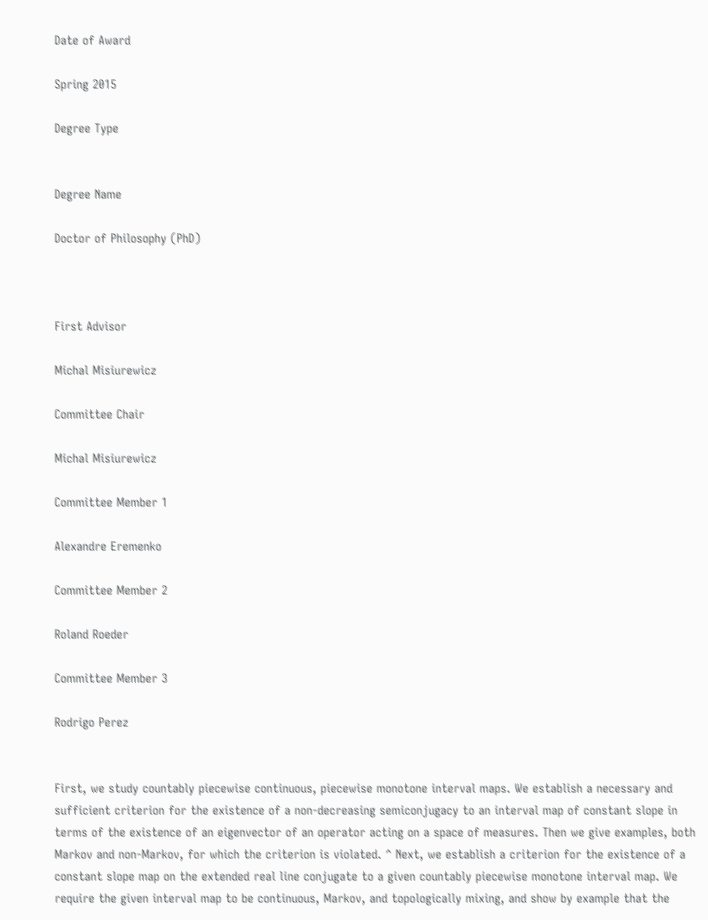Date of Award

Spring 2015

Degree Type


Degree Name

Doctor of Philosophy (PhD)



First Advisor

Michal Misiurewicz

Committee Chair

Michal Misiurewicz

Committee Member 1

Alexandre Eremenko

Committee Member 2

Roland Roeder

Committee Member 3

Rodrigo Perez


First, we study countably piecewise continuous, piecewise monotone interval maps. We establish a necessary and sufficient criterion for the existence of a non-decreasing semiconjugacy to an interval map of constant slope in terms of the existence of an eigenvector of an operator acting on a space of measures. Then we give examples, both Markov and non-Markov, for which the criterion is violated. ^ Next, we establish a criterion for the existence of a constant slope map on the extended real line conjugate to a given countably piecewise monotone interval map. We require the given interval map to be continuous, Markov, and topologically mixing, and show by example that the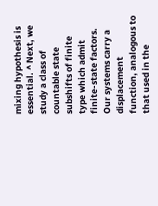mixing hypothesis is essential. ^ Next, we study a class of countable state subshifts of finite type which admit finite-state factors. Our systems carry a displacement function, analogous to that used in the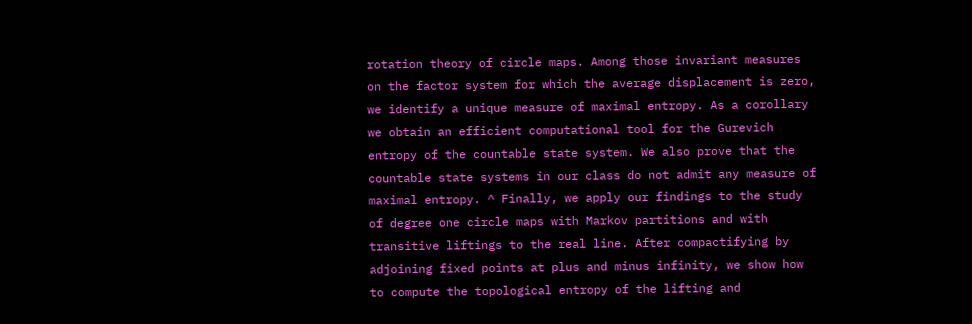rotation theory of circle maps. Among those invariant measures on the factor system for which the average displacement is zero, we identify a unique measure of maximal entropy. As a corollary we obtain an efficient computational tool for the Gurevich entropy of the countable state system. We also prove that the countable state systems in our class do not admit any measure of maximal entropy. ^ Finally, we apply our findings to the study of degree one circle maps with Markov partitions and with transitive liftings to the real line. After compactifying by adjoining fixed points at plus and minus infinity, we show how to compute the topological entropy of the lifting and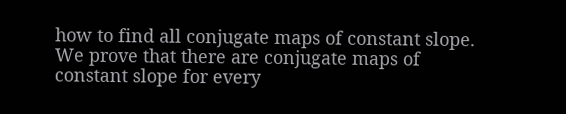how to find all conjugate maps of constant slope. We prove that there are conjugate maps of constant slope for every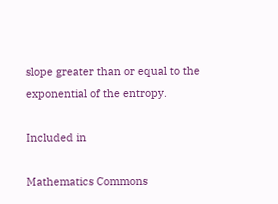slope greater than or equal to the exponential of the entropy.

Included in

Mathematics Commons